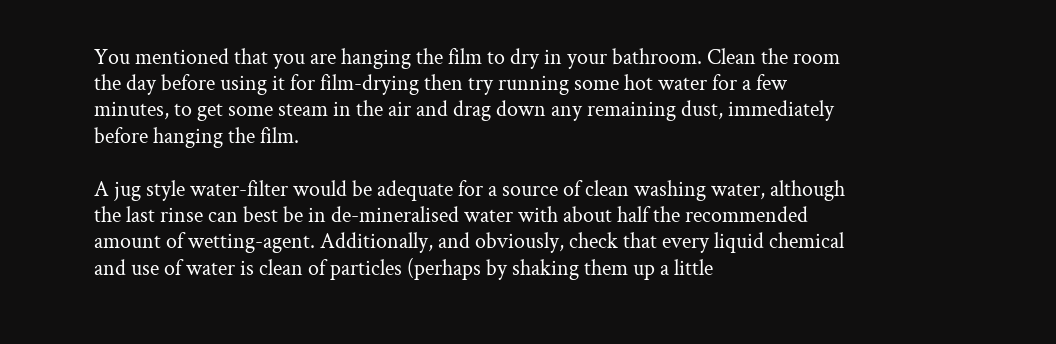You mentioned that you are hanging the film to dry in your bathroom. Clean the room the day before using it for film-drying then try running some hot water for a few minutes, to get some steam in the air and drag down any remaining dust, immediately before hanging the film.

A jug style water-filter would be adequate for a source of clean washing water, although the last rinse can best be in de-mineralised water with about half the recommended amount of wetting-agent. Additionally, and obviously, check that every liquid chemical and use of water is clean of particles (perhaps by shaking them up a little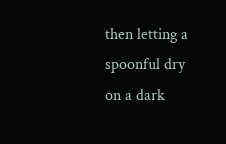then letting a spoonful dry on a dark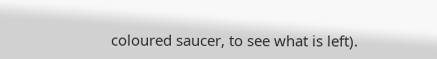coloured saucer, to see what is left).